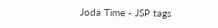Joda Time - JSP tags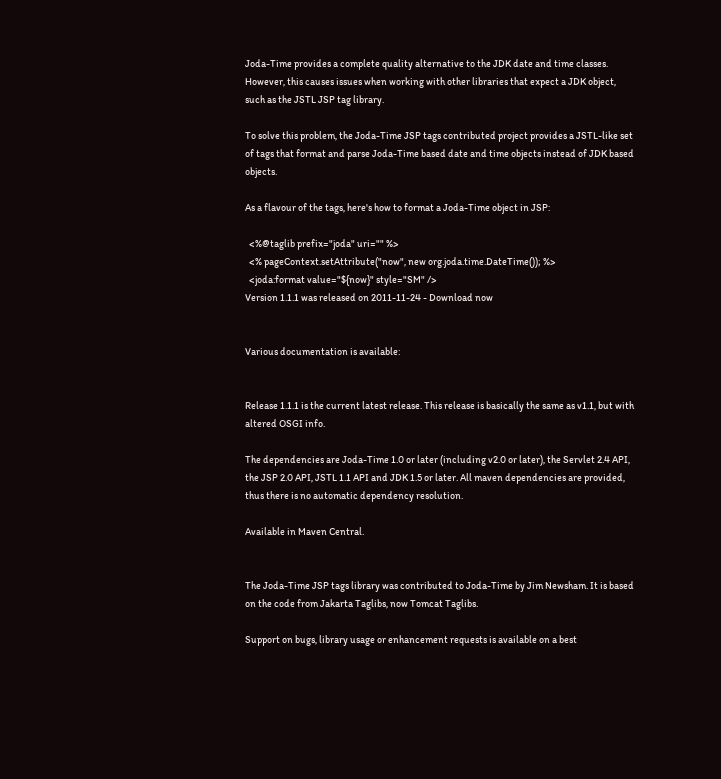Joda-Time provides a complete quality alternative to the JDK date and time classes. However, this causes issues when working with other libraries that expect a JDK object, such as the JSTL JSP tag library.

To solve this problem, the Joda-Time JSP tags contributed project provides a JSTL-like set of tags that format and parse Joda-Time based date and time objects instead of JDK based objects.

As a flavour of the tags, here's how to format a Joda-Time object in JSP:

  <%@taglib prefix="joda" uri="" %>
  <% pageContext.setAttribute("now", new org.joda.time.DateTime()); %>
  <joda:format value="${now}" style="SM" />
Version 1.1.1 was released on 2011-11-24 - Download now


Various documentation is available:


Release 1.1.1 is the current latest release. This release is basically the same as v1.1, but with altered OSGI info.

The dependencies are Joda-Time 1.0 or later (including v2.0 or later), the Servlet 2.4 API, the JSP 2.0 API, JSTL 1.1 API and JDK 1.5 or later. All maven dependencies are provided, thus there is no automatic dependency resolution.

Available in Maven Central.


The Joda-Time JSP tags library was contributed to Joda-Time by Jim Newsham. It is based on the code from Jakarta Taglibs, now Tomcat Taglibs.

Support on bugs, library usage or enhancement requests is available on a best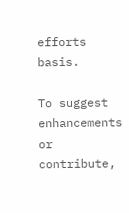efforts basis.

To suggest enhancements or contribute,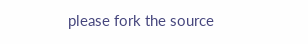please fork the source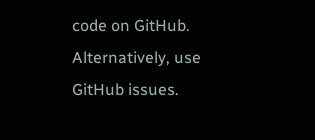code on GitHub. Alternatively, use GitHub issues.